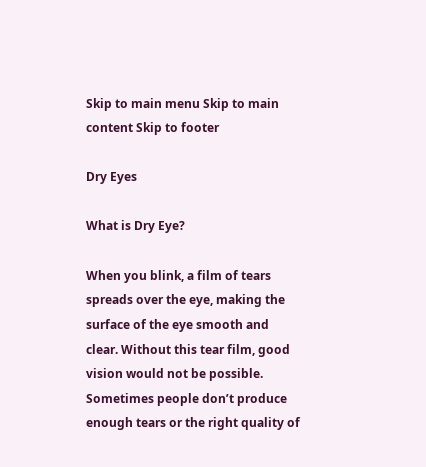Skip to main menu Skip to main content Skip to footer

Dry Eyes

What is Dry Eye?

When you blink, a film of tears spreads over the eye, making the surface of the eye smooth and clear. Without this tear film, good vision would not be possible. Sometimes people don’t produce enough tears or the right quality of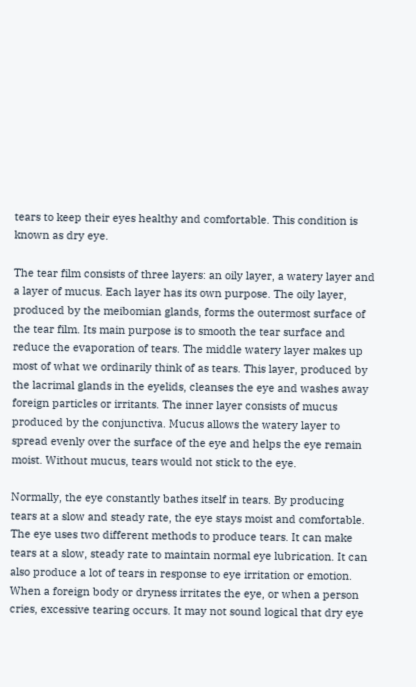tears to keep their eyes healthy and comfortable. This condition is known as dry eye.

The tear film consists of three layers: an oily layer, a watery layer and a layer of mucus. Each layer has its own purpose. The oily layer, produced by the meibomian glands, forms the outermost surface of the tear film. Its main purpose is to smooth the tear surface and reduce the evaporation of tears. The middle watery layer makes up most of what we ordinarily think of as tears. This layer, produced by the lacrimal glands in the eyelids, cleanses the eye and washes away foreign particles or irritants. The inner layer consists of mucus produced by the conjunctiva. Mucus allows the watery layer to spread evenly over the surface of the eye and helps the eye remain moist. Without mucus, tears would not stick to the eye.

Normally, the eye constantly bathes itself in tears. By producing tears at a slow and steady rate, the eye stays moist and comfortable. The eye uses two different methods to produce tears. It can make tears at a slow, steady rate to maintain normal eye lubrication. It can also produce a lot of tears in response to eye irritation or emotion. When a foreign body or dryness irritates the eye, or when a person cries, excessive tearing occurs. It may not sound logical that dry eye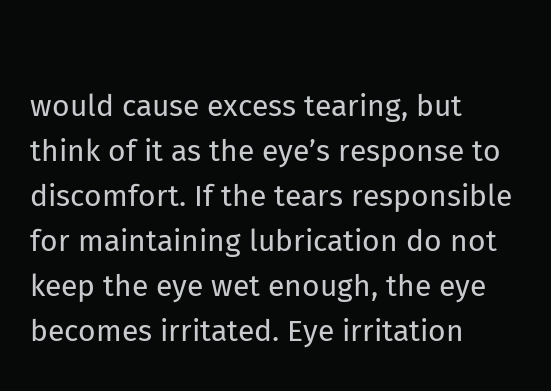would cause excess tearing, but think of it as the eye’s response to discomfort. If the tears responsible for maintaining lubrication do not keep the eye wet enough, the eye becomes irritated. Eye irritation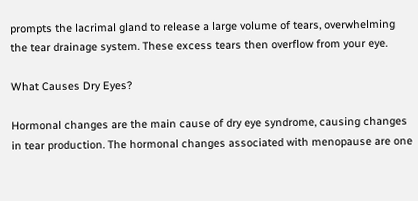prompts the lacrimal gland to release a large volume of tears, overwhelming the tear drainage system. These excess tears then overflow from your eye.

What Causes Dry Eyes?

Hormonal changes are the main cause of dry eye syndrome, causing changes in tear production. The hormonal changes associated with menopause are one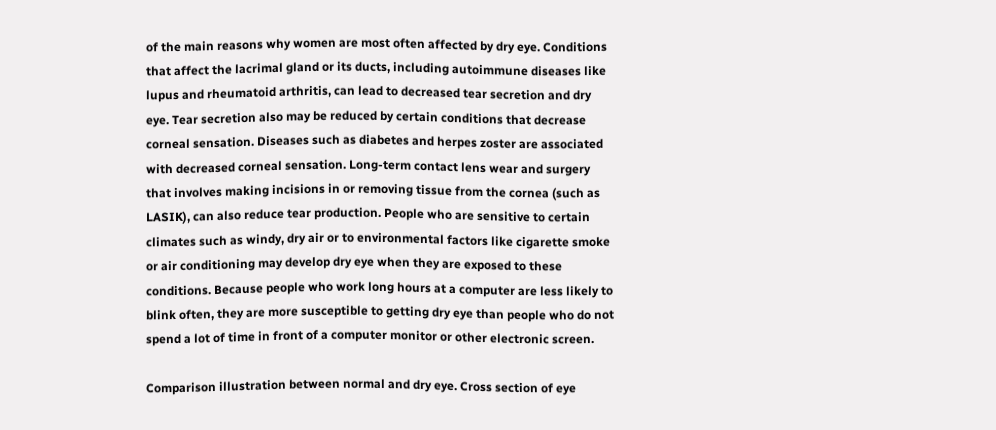of the main reasons why women are most often affected by dry eye. Conditions that affect the lacrimal gland or its ducts, including autoimmune diseases like lupus and rheumatoid arthritis, can lead to decreased tear secretion and dry eye. Tear secretion also may be reduced by certain conditions that decrease corneal sensation. Diseases such as diabetes and herpes zoster are associated with decreased corneal sensation. Long-term contact lens wear and surgery that involves making incisions in or removing tissue from the cornea (such as LASIK), can also reduce tear production. People who are sensitive to certain climates such as windy, dry air or to environmental factors like cigarette smoke or air conditioning may develop dry eye when they are exposed to these conditions. Because people who work long hours at a computer are less likely to blink often, they are more susceptible to getting dry eye than people who do not spend a lot of time in front of a computer monitor or other electronic screen.

Comparison illustration between normal and dry eye. Cross section of eye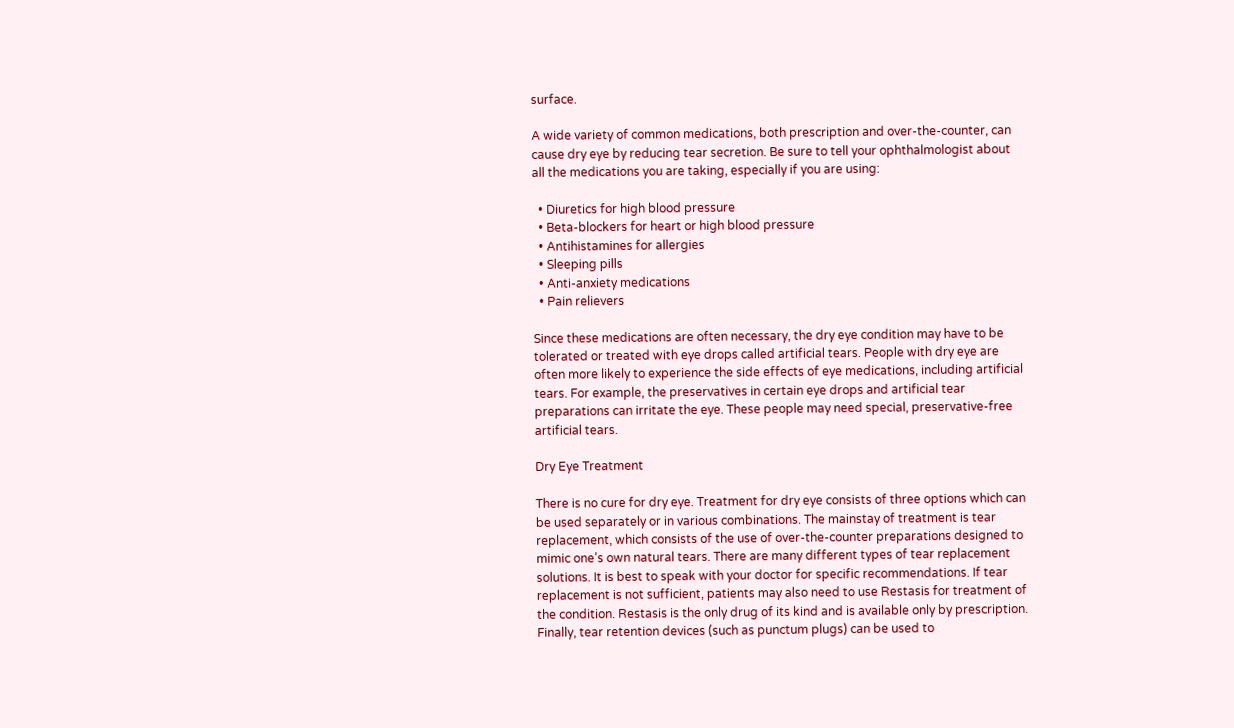surface.

A wide variety of common medications, both prescription and over-the-counter, can cause dry eye by reducing tear secretion. Be sure to tell your ophthalmologist about all the medications you are taking, especially if you are using:

  • Diuretics for high blood pressure
  • Beta-blockers for heart or high blood pressure
  • Antihistamines for allergies
  • Sleeping pills
  • Anti-anxiety medications
  • Pain relievers

Since these medications are often necessary, the dry eye condition may have to be tolerated or treated with eye drops called artificial tears. People with dry eye are often more likely to experience the side effects of eye medications, including artificial tears. For example, the preservatives in certain eye drops and artificial tear preparations can irritate the eye. These people may need special, preservative-free artificial tears.

Dry Eye Treatment

There is no cure for dry eye. Treatment for dry eye consists of three options which can be used separately or in various combinations. The mainstay of treatment is tear replacement, which consists of the use of over-the-counter preparations designed to mimic one’s own natural tears. There are many different types of tear replacement solutions. It is best to speak with your doctor for specific recommendations. If tear replacement is not sufficient, patients may also need to use Restasis for treatment of the condition. Restasis is the only drug of its kind and is available only by prescription. Finally, tear retention devices (such as punctum plugs) can be used to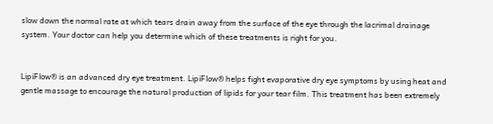slow down the normal rate at which tears drain away from the surface of the eye through the lacrimal drainage system. Your doctor can help you determine which of these treatments is right for you.


LipiFlow® is an advanced dry eye treatment. LipiFlow® helps fight evaporative dry eye symptoms by using heat and gentle massage to encourage the natural production of lipids for your tear film. This treatment has been extremely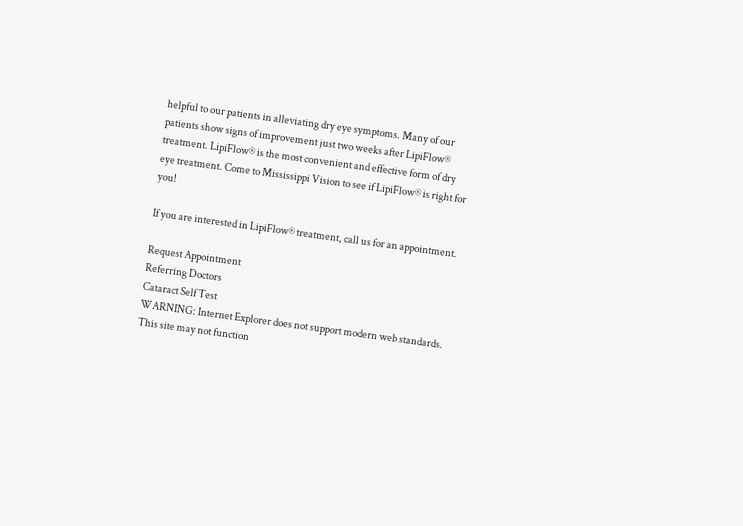helpful to our patients in alleviating dry eye symptoms. Many of our patients show signs of improvement just two weeks after LipiFlow® treatment. LipiFlow® is the most convenient and effective form of dry eye treatment. Come to Mississippi Vision to see if LipiFlow® is right for you!

If you are interested in LipiFlow® treatment, call us for an appointment.

Request Appointment
Referring Doctors
Cataract Self Test
WARNING: Internet Explorer does not support modern web standards. This site may not function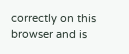correctly on this browser and is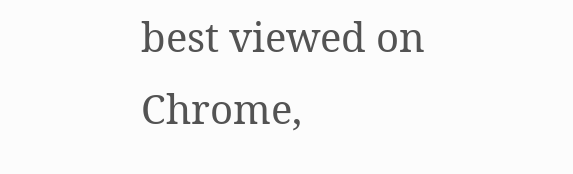best viewed on Chrome,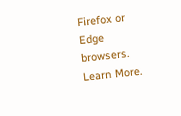Firefox or Edge browsers. Learn More.